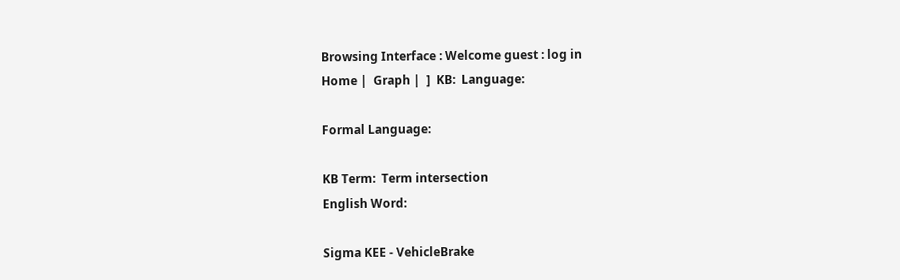Browsing Interface : Welcome guest : log in
Home |  Graph |  ]  KB:  Language:

Formal Language:

KB Term:  Term intersection
English Word:

Sigma KEE - VehicleBrake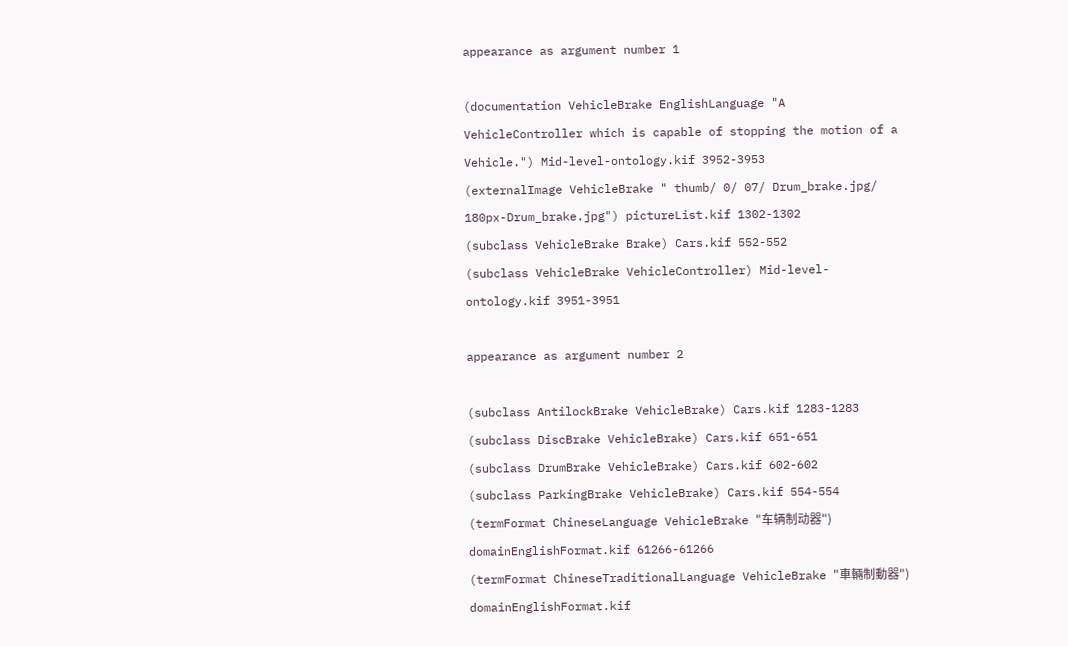appearance as argument number 1

(documentation VehicleBrake EnglishLanguage "A VehicleController which is capable of stopping the motion of a Vehicle.") Mid-level-ontology.kif 3952-3953
(externalImage VehicleBrake " thumb/ 0/ 07/ Drum_brake.jpg/ 180px-Drum_brake.jpg") pictureList.kif 1302-1302
(subclass VehicleBrake Brake) Cars.kif 552-552
(subclass VehicleBrake VehicleController) Mid-level-ontology.kif 3951-3951

appearance as argument number 2

(subclass AntilockBrake VehicleBrake) Cars.kif 1283-1283
(subclass DiscBrake VehicleBrake) Cars.kif 651-651
(subclass DrumBrake VehicleBrake) Cars.kif 602-602
(subclass ParkingBrake VehicleBrake) Cars.kif 554-554
(termFormat ChineseLanguage VehicleBrake "车辆制动器") domainEnglishFormat.kif 61266-61266
(termFormat ChineseTraditionalLanguage VehicleBrake "車輛制動器") domainEnglishFormat.kif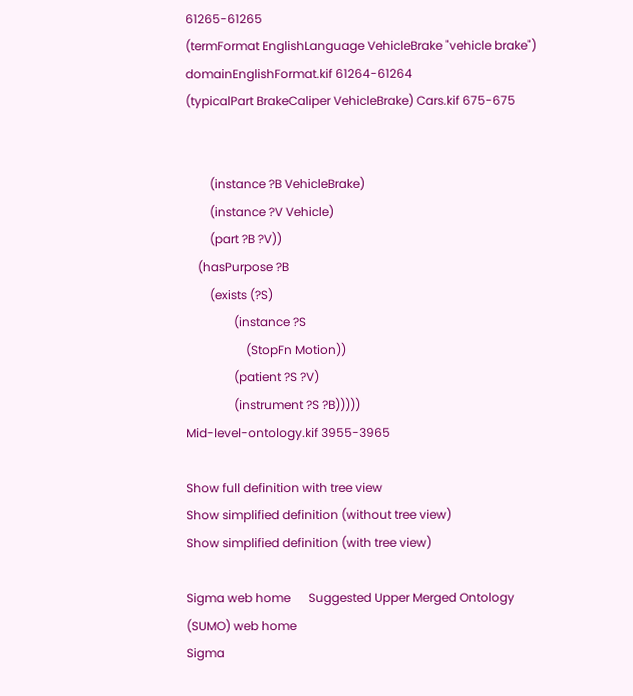61265-61265
(termFormat EnglishLanguage VehicleBrake "vehicle brake") domainEnglishFormat.kif 61264-61264
(typicalPart BrakeCaliper VehicleBrake) Cars.kif 675-675


        (instance ?B VehicleBrake)
        (instance ?V Vehicle)
        (part ?B ?V))
    (hasPurpose ?B
        (exists (?S)
                (instance ?S
                    (StopFn Motion))
                (patient ?S ?V)
                (instrument ?S ?B)))))
Mid-level-ontology.kif 3955-3965

Show full definition with tree view
Show simplified definition (without tree view)
Show simplified definition (with tree view)

Sigma web home      Suggested Upper Merged Ontology (SUMO) web home
Sigma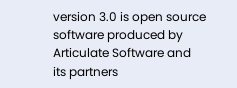version 3.0 is open source software produced by Articulate Software and its partners